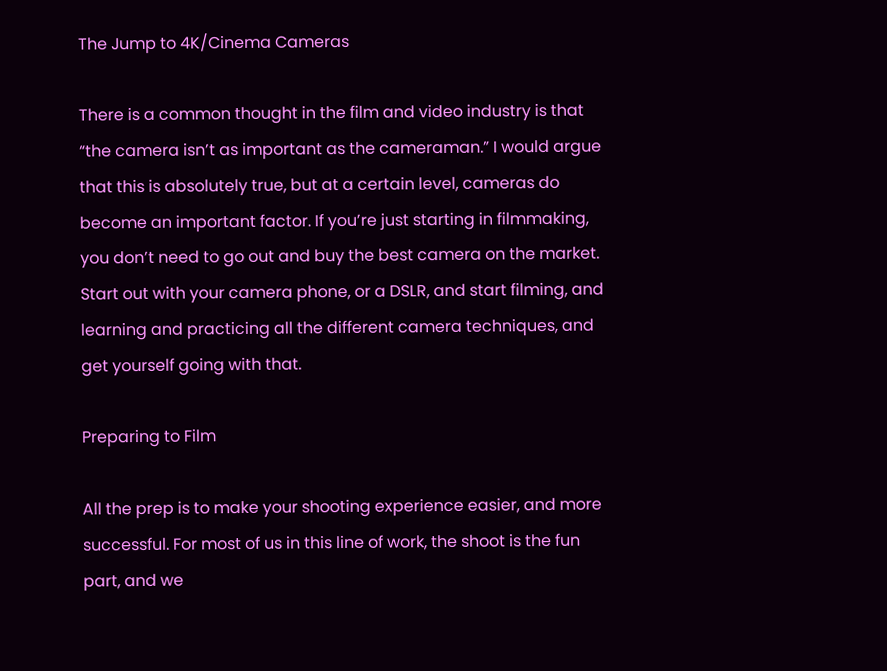The Jump to 4K/Cinema Cameras

There is a common thought in the film and video industry is that “the camera isn’t as important as the cameraman.” I would argue that this is absolutely true, but at a certain level, cameras do become an important factor. If you’re just starting in filmmaking, you don’t need to go out and buy the best camera on the market. Start out with your camera phone, or a DSLR, and start filming, and learning and practicing all the different camera techniques, and get yourself going with that.

Preparing to Film

All the prep is to make your shooting experience easier, and more successful. For most of us in this line of work, the shoot is the fun part, and we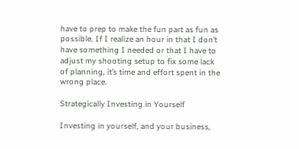have to prep to make the fun part as fun as possible. If I realize an hour in that I don’t have something I needed or that I have to adjust my shooting setup to fix some lack of planning, it’s time and effort spent in the wrong place.

Strategically Investing in Yourself

Investing in yourself, and your business,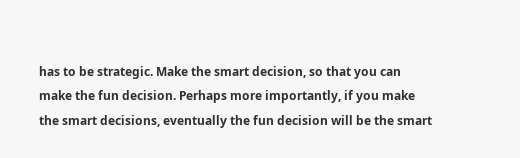has to be strategic. Make the smart decision, so that you can make the fun decision. Perhaps more importantly, if you make the smart decisions, eventually the fun decision will be the smart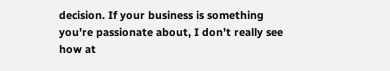decision. If your business is something you’re passionate about, I don’t really see how at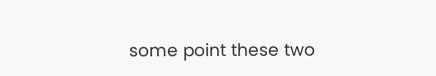some point these two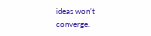ideas won’t converge.